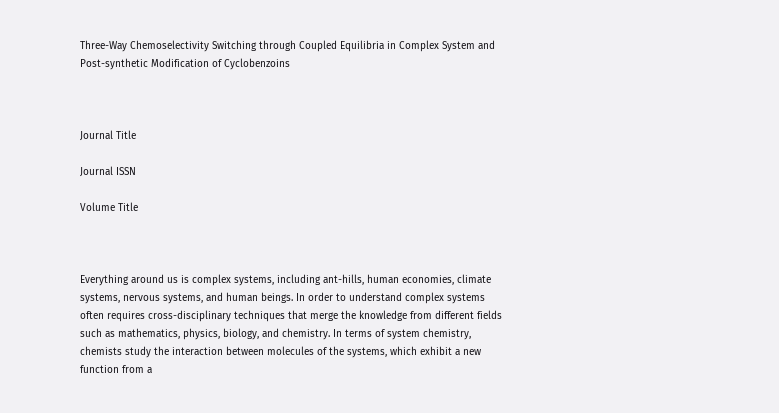Three-Way Chemoselectivity Switching through Coupled Equilibria in Complex System and Post-synthetic Modification of Cyclobenzoins



Journal Title

Journal ISSN

Volume Title



Everything around us is complex systems, including ant-hills, human economies, climate systems, nervous systems, and human beings. In order to understand complex systems often requires cross-disciplinary techniques that merge the knowledge from different fields such as mathematics, physics, biology, and chemistry. In terms of system chemistry, chemists study the interaction between molecules of the systems, which exhibit a new function from a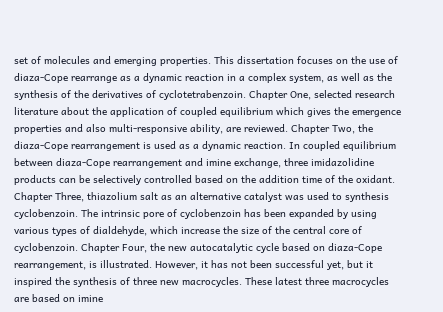set of molecules and emerging properties. This dissertation focuses on the use of diaza-Cope rearrange as a dynamic reaction in a complex system, as well as the synthesis of the derivatives of cyclotetrabenzoin. Chapter One, selected research literature about the application of coupled equilibrium which gives the emergence properties and also multi-responsive ability, are reviewed. Chapter Two, the diaza-Cope rearrangement is used as a dynamic reaction. In coupled equilibrium between diaza-Cope rearrangement and imine exchange, three imidazolidine products can be selectively controlled based on the addition time of the oxidant. Chapter Three, thiazolium salt as an alternative catalyst was used to synthesis cyclobenzoin. The intrinsic pore of cyclobenzoin has been expanded by using various types of dialdehyde, which increase the size of the central core of cyclobenzoin. Chapter Four, the new autocatalytic cycle based on diaza-Cope rearrangement, is illustrated. However, it has not been successful yet, but it inspired the synthesis of three new macrocycles. These latest three macrocycles are based on imine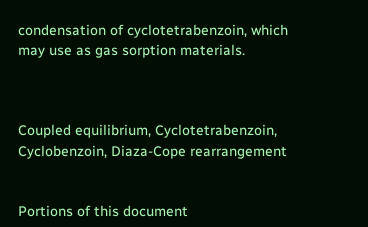condensation of cyclotetrabenzoin, which may use as gas sorption materials.



Coupled equilibrium, Cyclotetrabenzoin, Cyclobenzoin, Diaza-Cope rearrangement


Portions of this document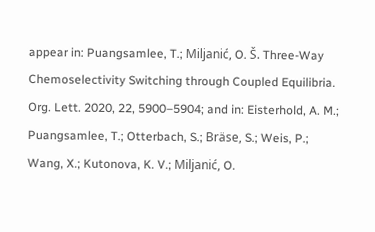appear in: Puangsamlee, T.; Miljanić, O. Š. Three-Way Chemoselectivity Switching through Coupled Equilibria. Org. Lett. 2020, 22, 5900–5904; and in: Eisterhold, A. M.; Puangsamlee, T.; Otterbach, S.; Bräse, S.; Weis, P.; Wang, X.; Kutonova, K. V.; Miljanić, O.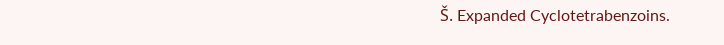Š. Expanded Cyclotetrabenzoins.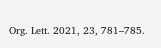Org. Lett. 2021, 23, 781–785.